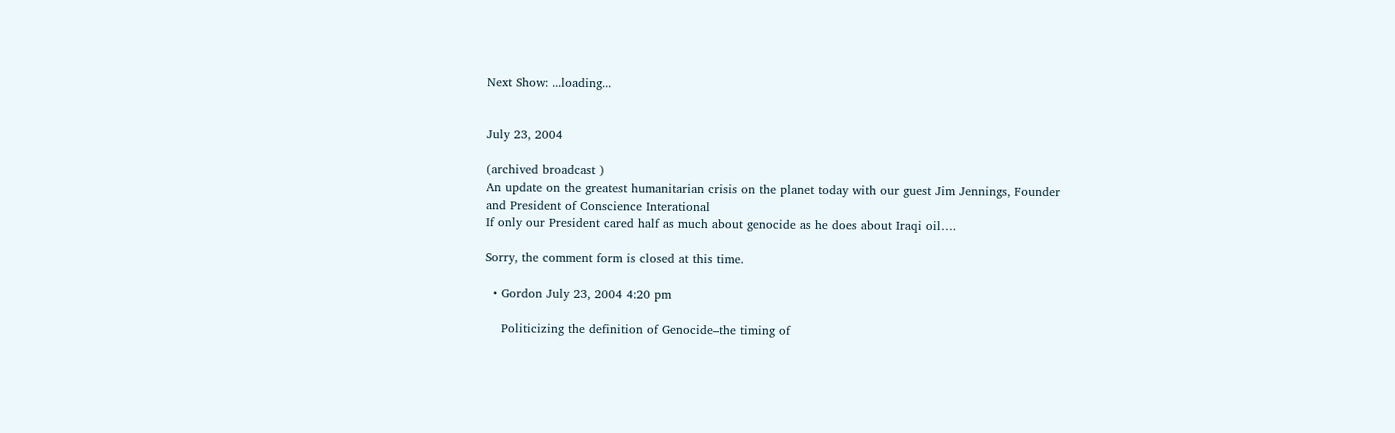Next Show: ...loading...


July 23, 2004

(archived broadcast )
An update on the greatest humanitarian crisis on the planet today with our guest Jim Jennings, Founder and President of Conscience Interational
If only our President cared half as much about genocide as he does about Iraqi oil….

Sorry, the comment form is closed at this time.

  • Gordon July 23, 2004 4:20 pm

    Politicizing the definition of Genocide–the timing of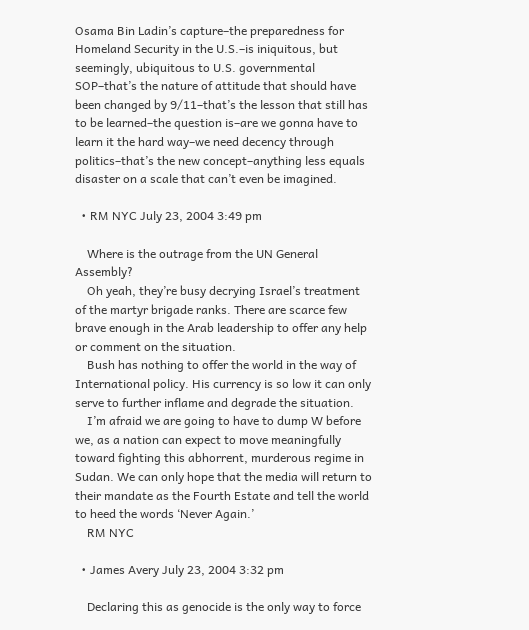Osama Bin Ladin’s capture–the preparedness for Homeland Security in the U.S.–is iniquitous, but seemingly, ubiquitous to U.S. governmental SOP–that’s the nature of attitude that should have been changed by 9/11–that’s the lesson that still has to be learned–the question is–are we gonna have to learn it the hard way–we need decency through politics–that’s the new concept–anything less equals disaster on a scale that can’t even be imagined.

  • RM NYC July 23, 2004 3:49 pm

    Where is the outrage from the UN General Assembly?
    Oh yeah, they’re busy decrying Israel’s treatment of the martyr brigade ranks. There are scarce few brave enough in the Arab leadership to offer any help or comment on the situation.
    Bush has nothing to offer the world in the way of International policy. His currency is so low it can only serve to further inflame and degrade the situation.
    I’m afraid we are going to have to dump W before we, as a nation can expect to move meaningfully toward fighting this abhorrent, murderous regime in Sudan. We can only hope that the media will return to their mandate as the Fourth Estate and tell the world to heed the words ‘Never Again.’
    RM NYC

  • James Avery July 23, 2004 3:32 pm

    Declaring this as genocide is the only way to force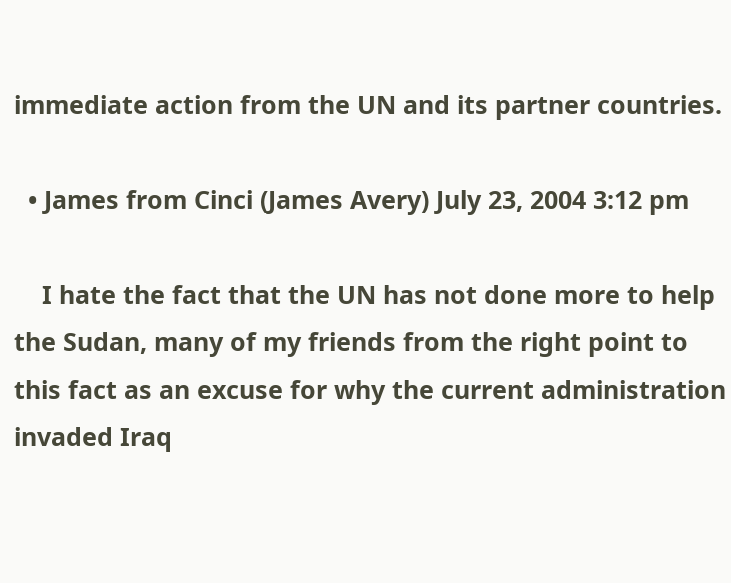immediate action from the UN and its partner countries.

  • James from Cinci (James Avery) July 23, 2004 3:12 pm

    I hate the fact that the UN has not done more to help the Sudan, many of my friends from the right point to this fact as an excuse for why the current administration invaded Iraq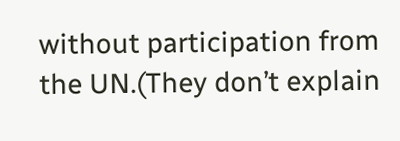without participation from the UN.(They don’t explain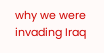why we were invading Iraq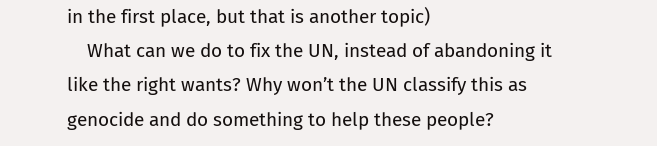in the first place, but that is another topic)
    What can we do to fix the UN, instead of abandoning it like the right wants? Why won’t the UN classify this as genocide and do something to help these people?